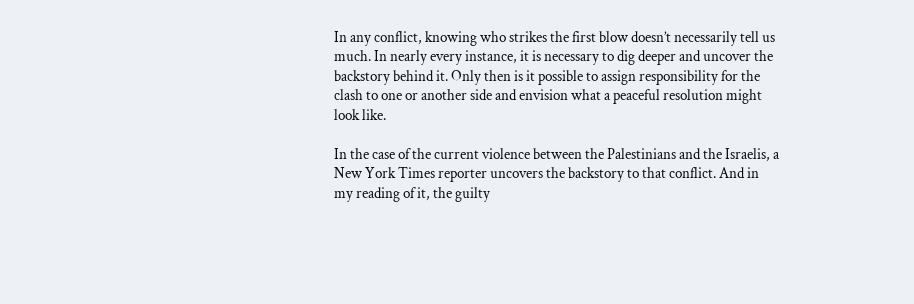In any conflict, knowing who strikes the first blow doesn’t necessarily tell us much. In nearly every instance, it is necessary to dig deeper and uncover the backstory behind it. Only then is it possible to assign responsibility for the clash to one or another side and envision what a peaceful resolution might look like.

In the case of the current violence between the Palestinians and the Israelis, a New York Times reporter uncovers the backstory to that conflict. And in my reading of it, the guilty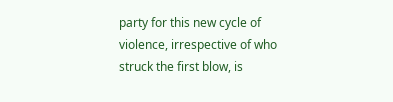party for this new cycle of violence, irrespective of who struck the first blow, is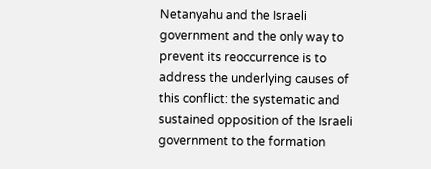Netanyahu and the Israeli government and the only way to prevent its reoccurrence is to address the underlying causes of this conflict: the systematic and sustained opposition of the Israeli government to the formation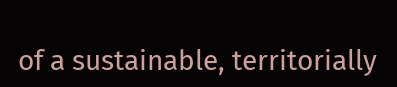of a sustainable, territorially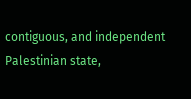contiguous, and independent Palestinian state,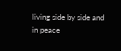living side by side and in peace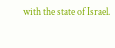with the state of Israel.